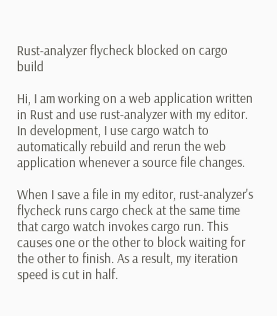Rust-analyzer flycheck blocked on cargo build

Hi, I am working on a web application written in Rust and use rust-analyzer with my editor. In development, I use cargo watch to automatically rebuild and rerun the web application whenever a source file changes.

When I save a file in my editor, rust-analyzer's flycheck runs cargo check at the same time that cargo watch invokes cargo run. This causes one or the other to block waiting for the other to finish. As a result, my iteration speed is cut in half.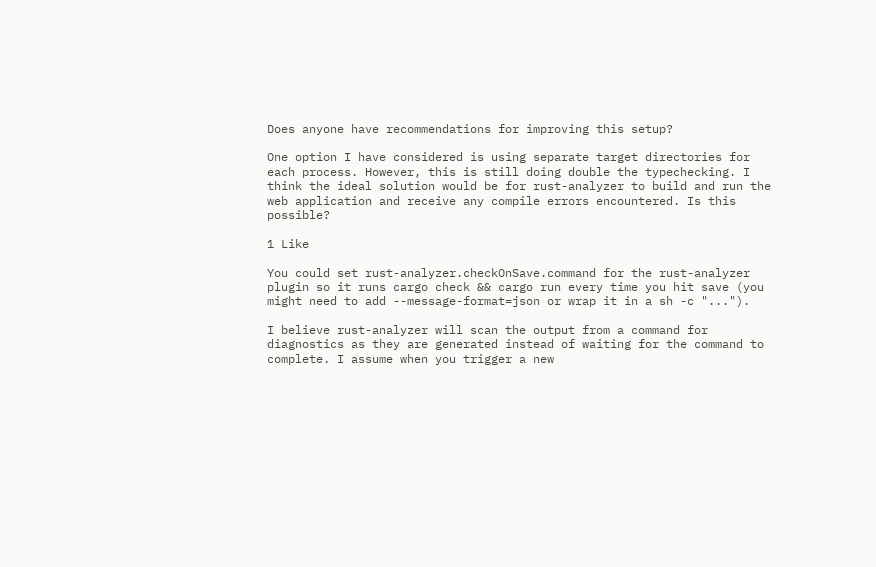Does anyone have recommendations for improving this setup?

One option I have considered is using separate target directories for each process. However, this is still doing double the typechecking. I think the ideal solution would be for rust-analyzer to build and run the web application and receive any compile errors encountered. Is this possible?

1 Like

You could set rust-analyzer.checkOnSave.command for the rust-analyzer plugin so it runs cargo check && cargo run every time you hit save (you might need to add --message-format=json or wrap it in a sh -c "...").

I believe rust-analyzer will scan the output from a command for diagnostics as they are generated instead of waiting for the command to complete. I assume when you trigger a new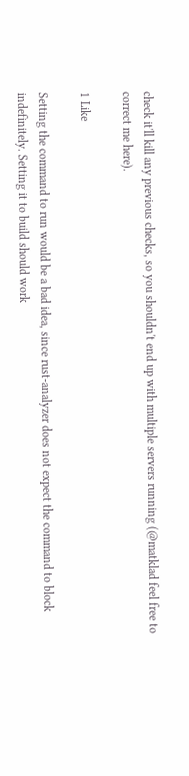check it'll kill any previous checks, so you shouldn't end up with multiple servers running (@matklad feel free to correct me here).

1 Like

Setting the command to run would be a bad idea, since rust-analyzer does not expect the command to block indefinitely. Setting it to build should work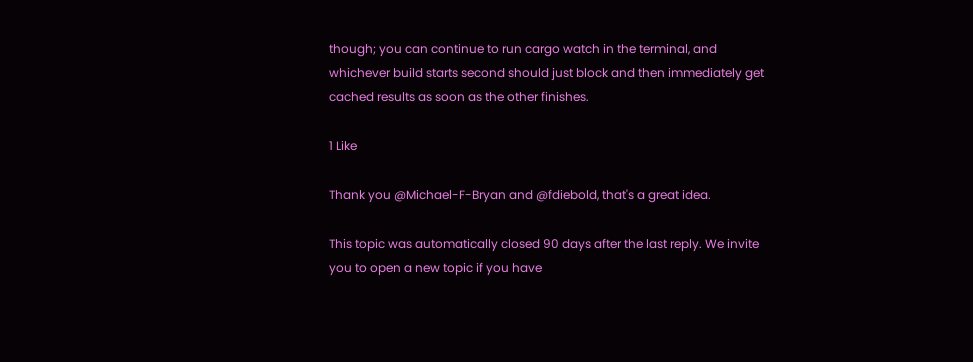though; you can continue to run cargo watch in the terminal, and whichever build starts second should just block and then immediately get cached results as soon as the other finishes.

1 Like

Thank you @Michael-F-Bryan and @fdiebold, that's a great idea.

This topic was automatically closed 90 days after the last reply. We invite you to open a new topic if you have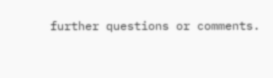further questions or comments.